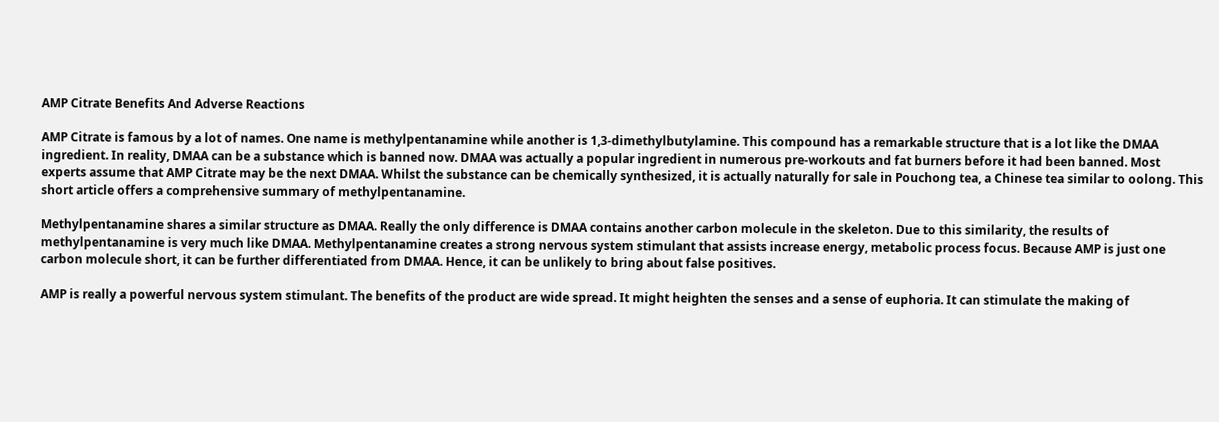AMP Citrate Benefits And Adverse Reactions

AMP Citrate is famous by a lot of names. One name is methylpentanamine while another is 1,3-dimethylbutylamine. This compound has a remarkable structure that is a lot like the DMAA ingredient. In reality, DMAA can be a substance which is banned now. DMAA was actually a popular ingredient in numerous pre-workouts and fat burners before it had been banned. Most experts assume that AMP Citrate may be the next DMAA. Whilst the substance can be chemically synthesized, it is actually naturally for sale in Pouchong tea, a Chinese tea similar to oolong. This short article offers a comprehensive summary of methylpentanamine.

Methylpentanamine shares a similar structure as DMAA. Really the only difference is DMAA contains another carbon molecule in the skeleton. Due to this similarity, the results of methylpentanamine is very much like DMAA. Methylpentanamine creates a strong nervous system stimulant that assists increase energy, metabolic process focus. Because AMP is just one carbon molecule short, it can be further differentiated from DMAA. Hence, it can be unlikely to bring about false positives.

AMP is really a powerful nervous system stimulant. The benefits of the product are wide spread. It might heighten the senses and a sense of euphoria. It can stimulate the making of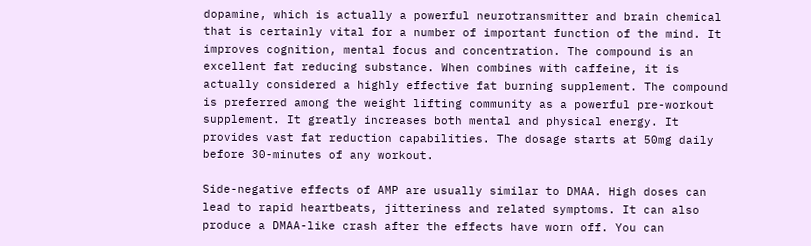dopamine, which is actually a powerful neurotransmitter and brain chemical that is certainly vital for a number of important function of the mind. It improves cognition, mental focus and concentration. The compound is an excellent fat reducing substance. When combines with caffeine, it is actually considered a highly effective fat burning supplement. The compound is preferred among the weight lifting community as a powerful pre-workout supplement. It greatly increases both mental and physical energy. It provides vast fat reduction capabilities. The dosage starts at 50mg daily before 30-minutes of any workout.

Side-negative effects of AMP are usually similar to DMAA. High doses can lead to rapid heartbeats, jitteriness and related symptoms. It can also produce a DMAA-like crash after the effects have worn off. You can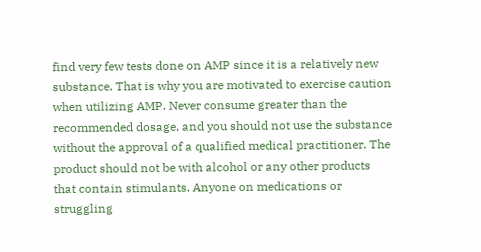find very few tests done on AMP since it is a relatively new substance. That is why you are motivated to exercise caution when utilizing AMP. Never consume greater than the recommended dosage, and you should not use the substance without the approval of a qualified medical practitioner. The product should not be with alcohol or any other products that contain stimulants. Anyone on medications or struggling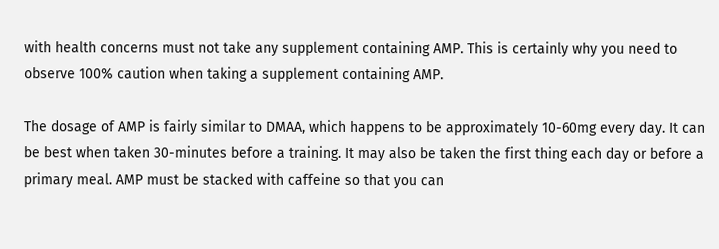with health concerns must not take any supplement containing AMP. This is certainly why you need to observe 100% caution when taking a supplement containing AMP.

The dosage of AMP is fairly similar to DMAA, which happens to be approximately 10-60mg every day. It can be best when taken 30-minutes before a training. It may also be taken the first thing each day or before a primary meal. AMP must be stacked with caffeine so that you can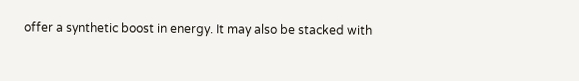offer a synthetic boost in energy. It may also be stacked with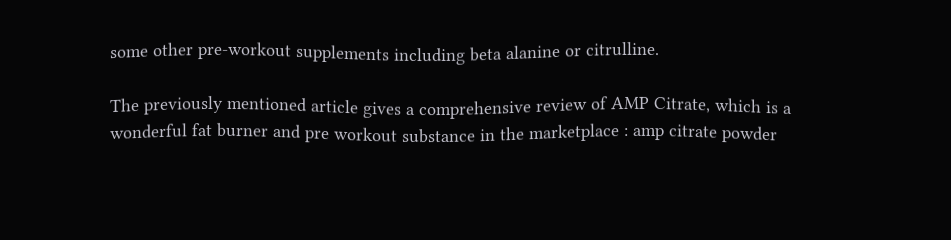some other pre-workout supplements including beta alanine or citrulline.

The previously mentioned article gives a comprehensive review of AMP Citrate, which is a wonderful fat burner and pre workout substance in the marketplace : amp citrate powder